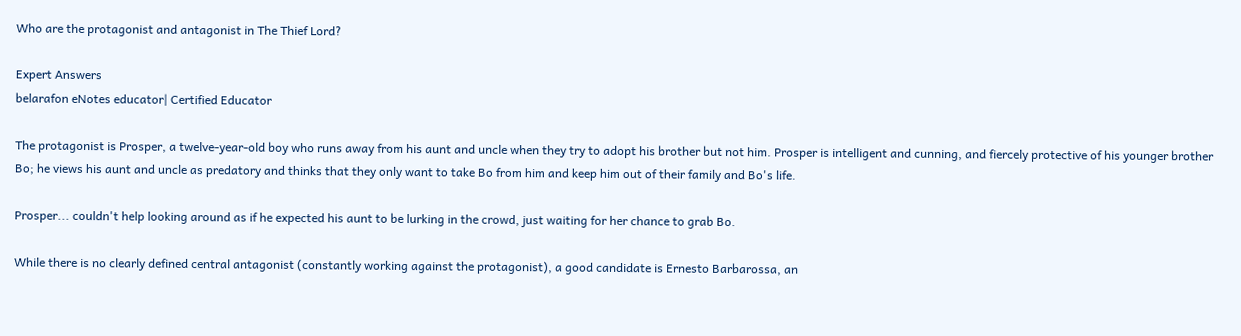Who are the protagonist and antagonist in The Thief Lord?

Expert Answers
belarafon eNotes educator| Certified Educator

The protagonist is Prosper, a twelve-year-old boy who runs away from his aunt and uncle when they try to adopt his brother but not him. Prosper is intelligent and cunning, and fiercely protective of his younger brother Bo; he views his aunt and uncle as predatory and thinks that they only want to take Bo from him and keep him out of their family and Bo's life.

Prosper... couldn't help looking around as if he expected his aunt to be lurking in the crowd, just waiting for her chance to grab Bo.

While there is no clearly defined central antagonist (constantly working against the protagonist), a good candidate is Ernesto Barbarossa, an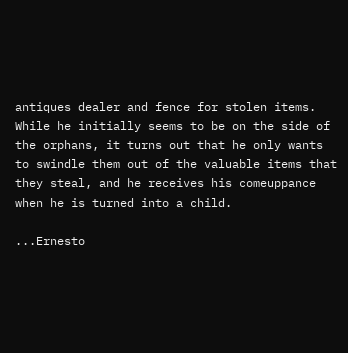antiques dealer and fence for stolen items. While he initially seems to be on the side of the orphans, it turns out that he only wants to swindle them out of the valuable items that they steal, and he receives his comeuppance when he is turned into a child.

...Ernesto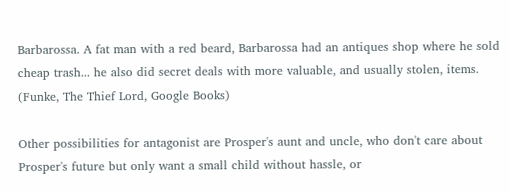Barbarossa. A fat man with a red beard, Barbarossa had an antiques shop where he sold cheap trash... he also did secret deals with more valuable, and usually stolen, items.
(Funke, The Thief Lord, Google Books)

Other possibilities for antagonist are Prosper's aunt and uncle, who don't care about Prosper's future but only want a small child without hassle, or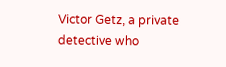Victor Getz, a private detective who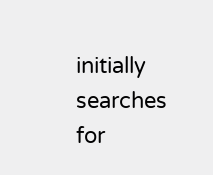initially searches for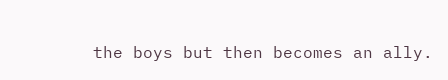the boys but then becomes an ally.